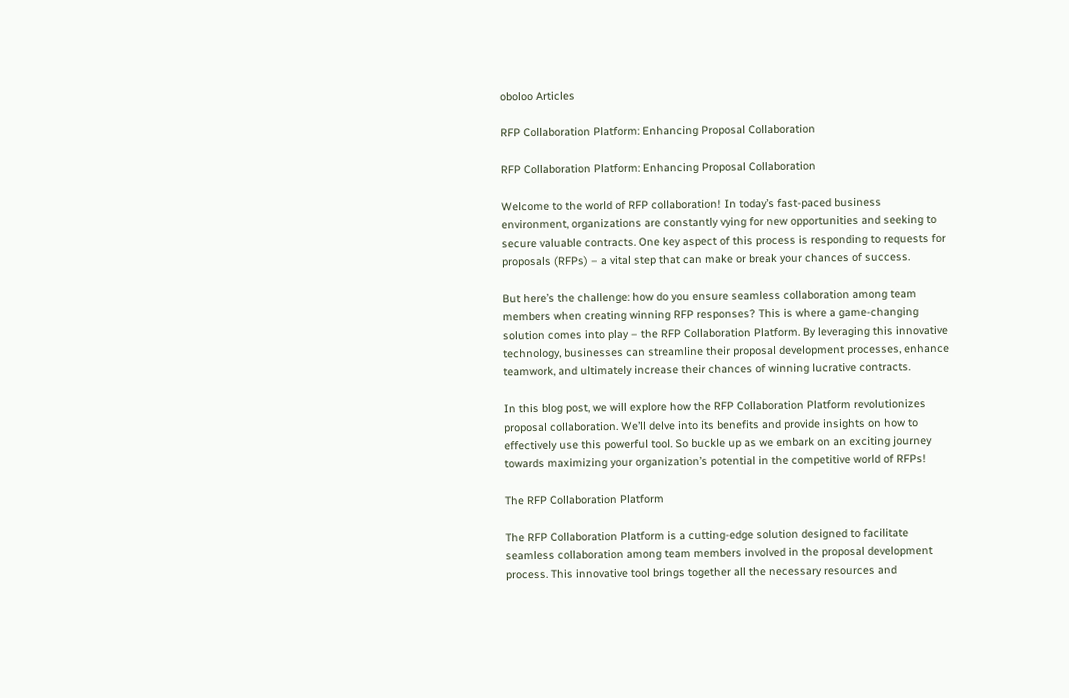oboloo Articles

RFP Collaboration Platform: Enhancing Proposal Collaboration

RFP Collaboration Platform: Enhancing Proposal Collaboration

Welcome to the world of RFP collaboration! In today’s fast-paced business environment, organizations are constantly vying for new opportunities and seeking to secure valuable contracts. One key aspect of this process is responding to requests for proposals (RFPs) – a vital step that can make or break your chances of success.

But here’s the challenge: how do you ensure seamless collaboration among team members when creating winning RFP responses? This is where a game-changing solution comes into play – the RFP Collaboration Platform. By leveraging this innovative technology, businesses can streamline their proposal development processes, enhance teamwork, and ultimately increase their chances of winning lucrative contracts.

In this blog post, we will explore how the RFP Collaboration Platform revolutionizes proposal collaboration. We’ll delve into its benefits and provide insights on how to effectively use this powerful tool. So buckle up as we embark on an exciting journey towards maximizing your organization’s potential in the competitive world of RFPs!

The RFP Collaboration Platform

The RFP Collaboration Platform is a cutting-edge solution designed to facilitate seamless collaboration among team members involved in the proposal development process. This innovative tool brings together all the necessary resources and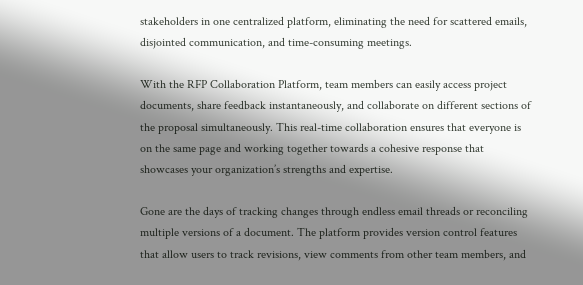stakeholders in one centralized platform, eliminating the need for scattered emails, disjointed communication, and time-consuming meetings.

With the RFP Collaboration Platform, team members can easily access project documents, share feedback instantaneously, and collaborate on different sections of the proposal simultaneously. This real-time collaboration ensures that everyone is on the same page and working together towards a cohesive response that showcases your organization’s strengths and expertise.

Gone are the days of tracking changes through endless email threads or reconciling multiple versions of a document. The platform provides version control features that allow users to track revisions, view comments from other team members, and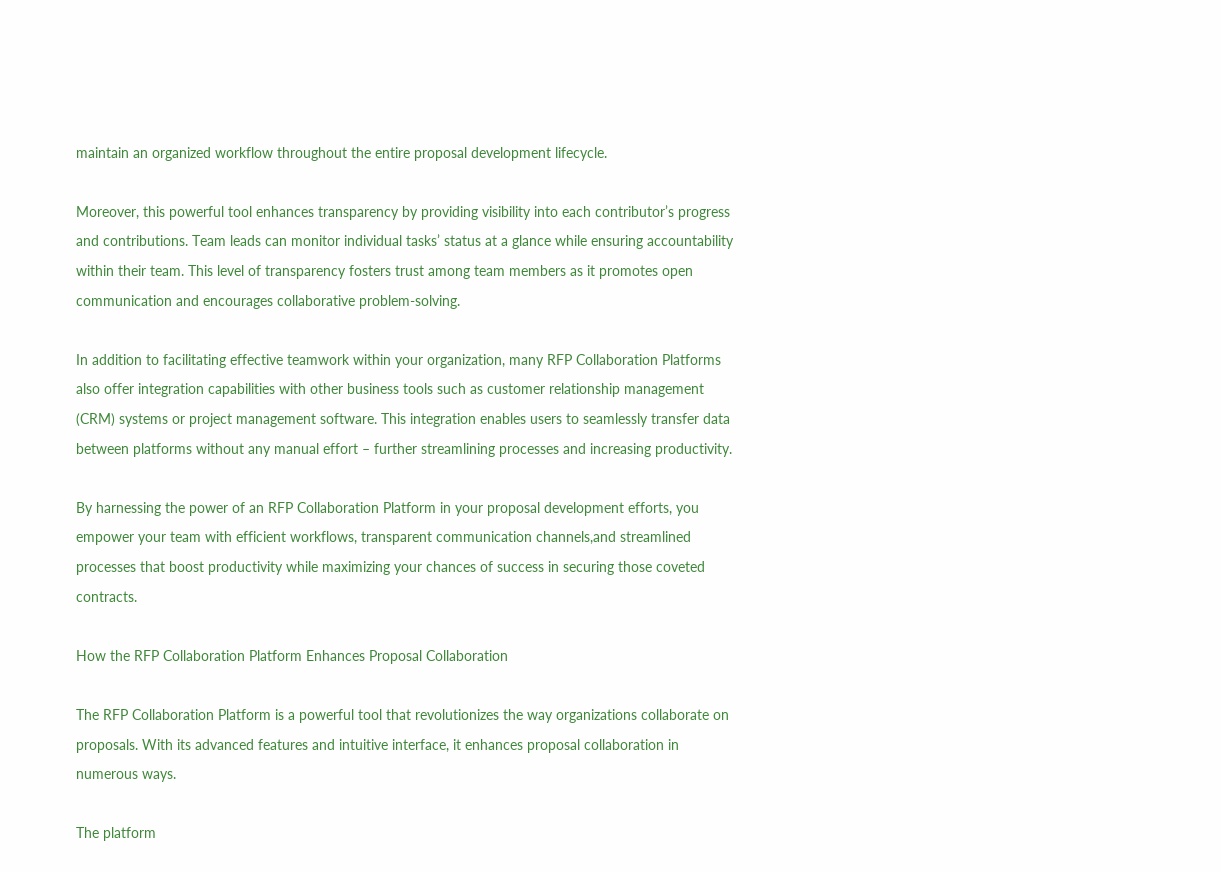maintain an organized workflow throughout the entire proposal development lifecycle.

Moreover, this powerful tool enhances transparency by providing visibility into each contributor’s progress and contributions. Team leads can monitor individual tasks’ status at a glance while ensuring accountability within their team. This level of transparency fosters trust among team members as it promotes open communication and encourages collaborative problem-solving.

In addition to facilitating effective teamwork within your organization, many RFP Collaboration Platforms also offer integration capabilities with other business tools such as customer relationship management (CRM) systems or project management software. This integration enables users to seamlessly transfer data between platforms without any manual effort – further streamlining processes and increasing productivity.

By harnessing the power of an RFP Collaboration Platform in your proposal development efforts, you empower your team with efficient workflows, transparent communication channels,and streamlined processes that boost productivity while maximizing your chances of success in securing those coveted contracts.

How the RFP Collaboration Platform Enhances Proposal Collaboration

The RFP Collaboration Platform is a powerful tool that revolutionizes the way organizations collaborate on proposals. With its advanced features and intuitive interface, it enhances proposal collaboration in numerous ways.

The platform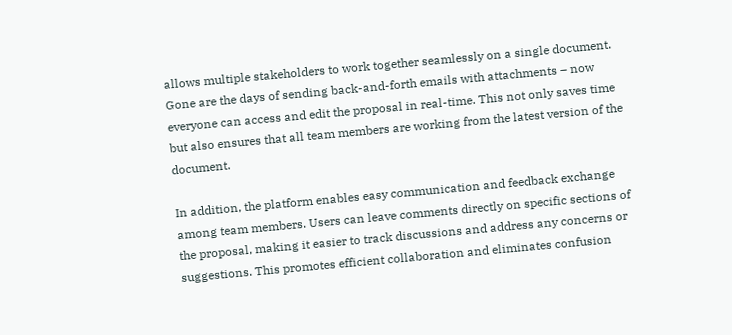allows multiple stakeholders to work together seamlessly on a single document. Gone are the days of sending back-and-forth emails with attachments – now everyone can access and edit the proposal in real-time. This not only saves time but also ensures that all team members are working from the latest version of the document.

In addition, the platform enables easy communication and feedback exchange among team members. Users can leave comments directly on specific sections of the proposal, making it easier to track discussions and address any concerns or suggestions. This promotes efficient collaboration and eliminates confusion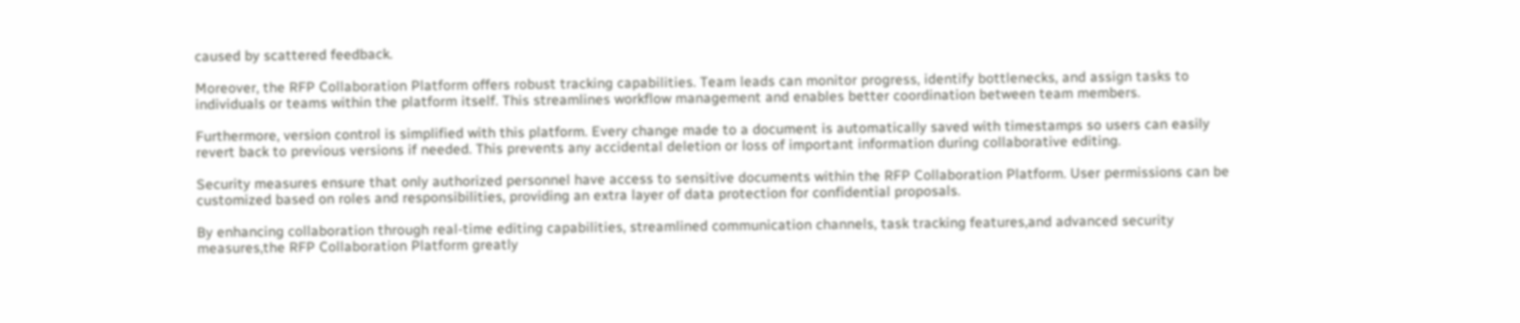caused by scattered feedback.

Moreover, the RFP Collaboration Platform offers robust tracking capabilities. Team leads can monitor progress, identify bottlenecks, and assign tasks to individuals or teams within the platform itself. This streamlines workflow management and enables better coordination between team members.

Furthermore, version control is simplified with this platform. Every change made to a document is automatically saved with timestamps so users can easily revert back to previous versions if needed. This prevents any accidental deletion or loss of important information during collaborative editing.

Security measures ensure that only authorized personnel have access to sensitive documents within the RFP Collaboration Platform. User permissions can be customized based on roles and responsibilities, providing an extra layer of data protection for confidential proposals.

By enhancing collaboration through real-time editing capabilities, streamlined communication channels, task tracking features,and advanced security measures,the RFP Collaboration Platform greatly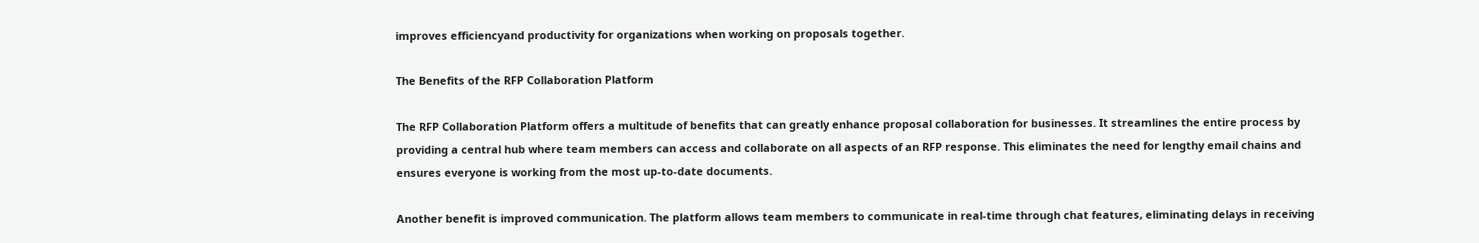improves efficiencyand productivity for organizations when working on proposals together.

The Benefits of the RFP Collaboration Platform

The RFP Collaboration Platform offers a multitude of benefits that can greatly enhance proposal collaboration for businesses. It streamlines the entire process by providing a central hub where team members can access and collaborate on all aspects of an RFP response. This eliminates the need for lengthy email chains and ensures everyone is working from the most up-to-date documents.

Another benefit is improved communication. The platform allows team members to communicate in real-time through chat features, eliminating delays in receiving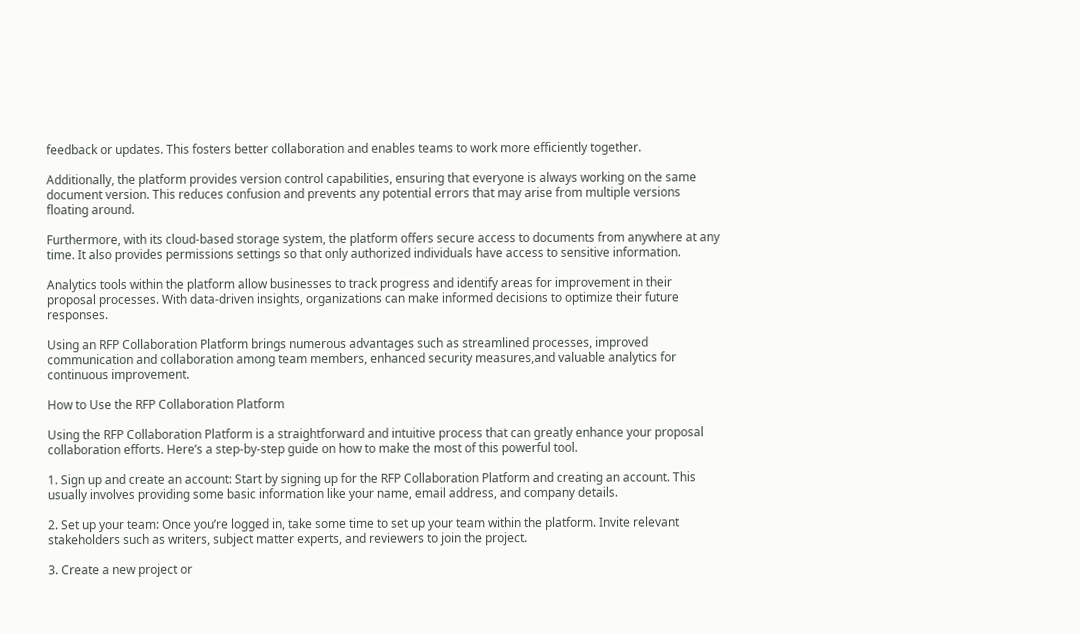feedback or updates. This fosters better collaboration and enables teams to work more efficiently together.

Additionally, the platform provides version control capabilities, ensuring that everyone is always working on the same document version. This reduces confusion and prevents any potential errors that may arise from multiple versions floating around.

Furthermore, with its cloud-based storage system, the platform offers secure access to documents from anywhere at any time. It also provides permissions settings so that only authorized individuals have access to sensitive information.

Analytics tools within the platform allow businesses to track progress and identify areas for improvement in their proposal processes. With data-driven insights, organizations can make informed decisions to optimize their future responses.

Using an RFP Collaboration Platform brings numerous advantages such as streamlined processes, improved communication and collaboration among team members, enhanced security measures,and valuable analytics for continuous improvement.

How to Use the RFP Collaboration Platform

Using the RFP Collaboration Platform is a straightforward and intuitive process that can greatly enhance your proposal collaboration efforts. Here’s a step-by-step guide on how to make the most of this powerful tool.

1. Sign up and create an account: Start by signing up for the RFP Collaboration Platform and creating an account. This usually involves providing some basic information like your name, email address, and company details.

2. Set up your team: Once you’re logged in, take some time to set up your team within the platform. Invite relevant stakeholders such as writers, subject matter experts, and reviewers to join the project.

3. Create a new project or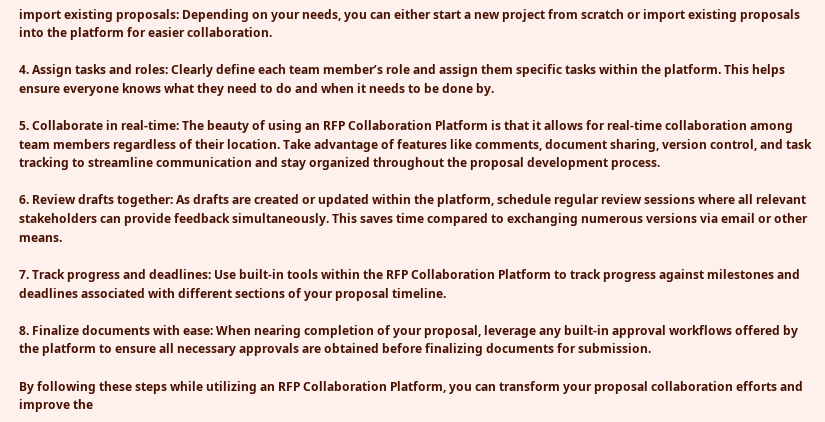import existing proposals: Depending on your needs, you can either start a new project from scratch or import existing proposals into the platform for easier collaboration.

4. Assign tasks and roles: Clearly define each team member’s role and assign them specific tasks within the platform. This helps ensure everyone knows what they need to do and when it needs to be done by.

5. Collaborate in real-time: The beauty of using an RFP Collaboration Platform is that it allows for real-time collaboration among team members regardless of their location. Take advantage of features like comments, document sharing, version control, and task tracking to streamline communication and stay organized throughout the proposal development process.

6. Review drafts together: As drafts are created or updated within the platform, schedule regular review sessions where all relevant stakeholders can provide feedback simultaneously. This saves time compared to exchanging numerous versions via email or other means.

7. Track progress and deadlines: Use built-in tools within the RFP Collaboration Platform to track progress against milestones and deadlines associated with different sections of your proposal timeline.

8. Finalize documents with ease: When nearing completion of your proposal, leverage any built-in approval workflows offered by the platform to ensure all necessary approvals are obtained before finalizing documents for submission.

By following these steps while utilizing an RFP Collaboration Platform, you can transform your proposal collaboration efforts and improve the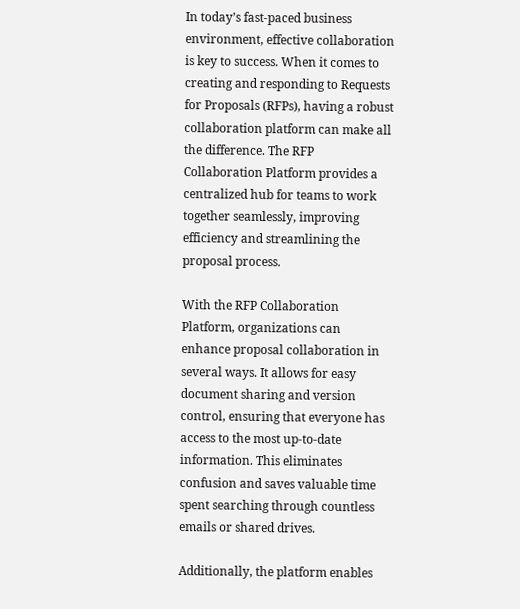In today’s fast-paced business environment, effective collaboration is key to success. When it comes to creating and responding to Requests for Proposals (RFPs), having a robust collaboration platform can make all the difference. The RFP Collaboration Platform provides a centralized hub for teams to work together seamlessly, improving efficiency and streamlining the proposal process.

With the RFP Collaboration Platform, organizations can enhance proposal collaboration in several ways. It allows for easy document sharing and version control, ensuring that everyone has access to the most up-to-date information. This eliminates confusion and saves valuable time spent searching through countless emails or shared drives.

Additionally, the platform enables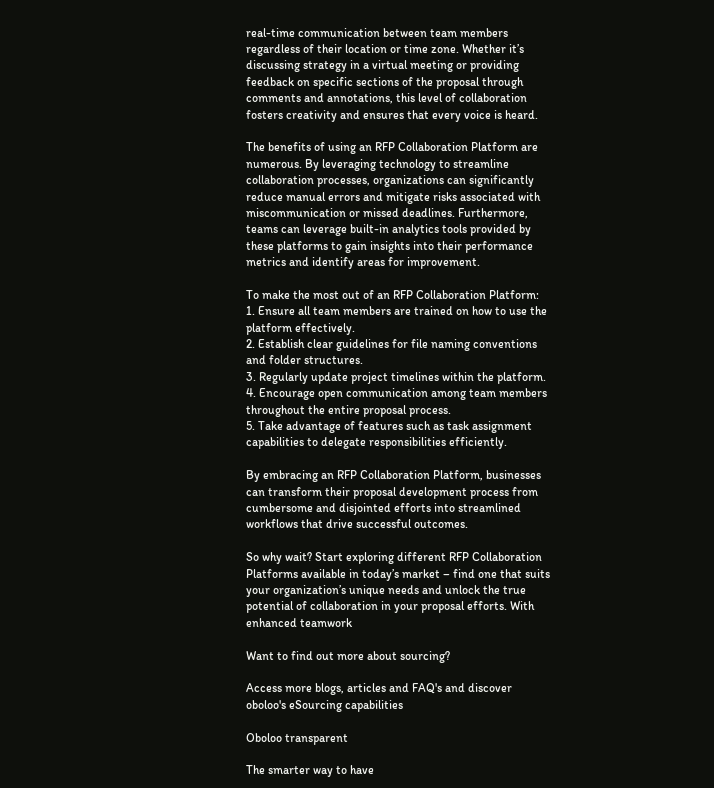real-time communication between team members regardless of their location or time zone. Whether it’s discussing strategy in a virtual meeting or providing feedback on specific sections of the proposal through comments and annotations, this level of collaboration fosters creativity and ensures that every voice is heard.

The benefits of using an RFP Collaboration Platform are numerous. By leveraging technology to streamline collaboration processes, organizations can significantly reduce manual errors and mitigate risks associated with miscommunication or missed deadlines. Furthermore, teams can leverage built-in analytics tools provided by these platforms to gain insights into their performance metrics and identify areas for improvement.

To make the most out of an RFP Collaboration Platform:
1. Ensure all team members are trained on how to use the platform effectively.
2. Establish clear guidelines for file naming conventions and folder structures.
3. Regularly update project timelines within the platform.
4. Encourage open communication among team members throughout the entire proposal process.
5. Take advantage of features such as task assignment capabilities to delegate responsibilities efficiently.

By embracing an RFP Collaboration Platform, businesses can transform their proposal development process from cumbersome and disjointed efforts into streamlined workflows that drive successful outcomes.

So why wait? Start exploring different RFP Collaboration Platforms available in today’s market – find one that suits your organization’s unique needs and unlock the true potential of collaboration in your proposal efforts. With enhanced teamwork

Want to find out more about sourcing?

Access more blogs, articles and FAQ's and discover oboloo's eSourcing capabilities

Oboloo transparent

The smarter way to have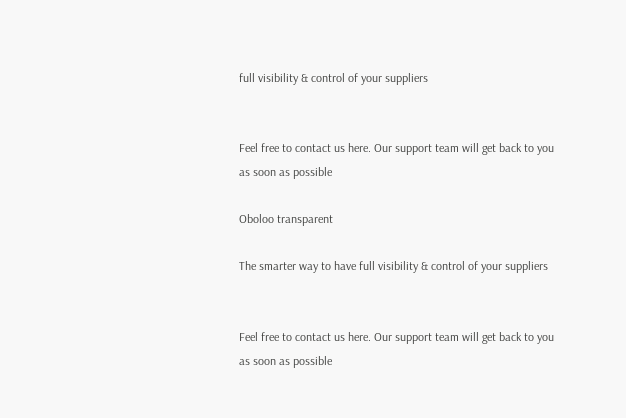full visibility & control of your suppliers


Feel free to contact us here. Our support team will get back to you as soon as possible

Oboloo transparent

The smarter way to have full visibility & control of your suppliers


Feel free to contact us here. Our support team will get back to you as soon as possible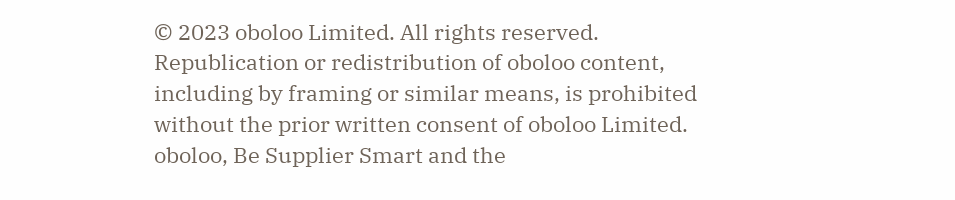© 2023 oboloo Limited. All rights reserved. Republication or redistribution of oboloo content, including by framing or similar means, is prohibited without the prior written consent of oboloo Limited. oboloo, Be Supplier Smart and the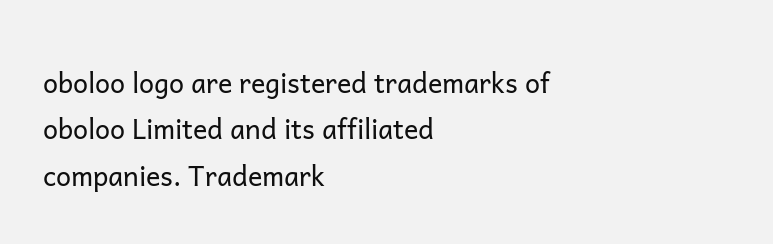oboloo logo are registered trademarks of oboloo Limited and its affiliated companies. Trademark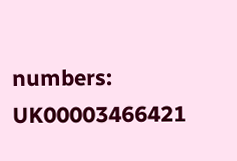numbers: UK00003466421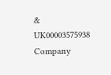& UK00003575938 Company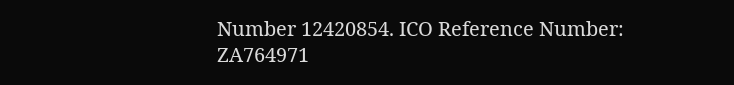Number 12420854. ICO Reference Number: ZA764971